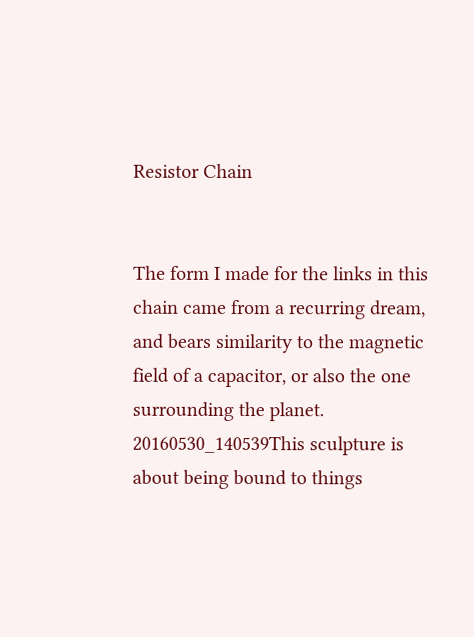Resistor Chain


The form I made for the links in this chain came from a recurring dream, and bears similarity to the magnetic field of a capacitor, or also the one surrounding the planet.  20160530_140539This sculpture is about being bound to things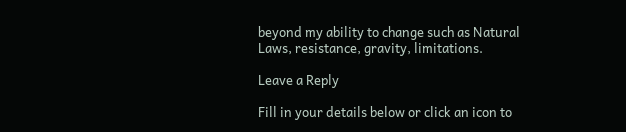beyond my ability to change such as Natural Laws, resistance, gravity, limitations.

Leave a Reply

Fill in your details below or click an icon to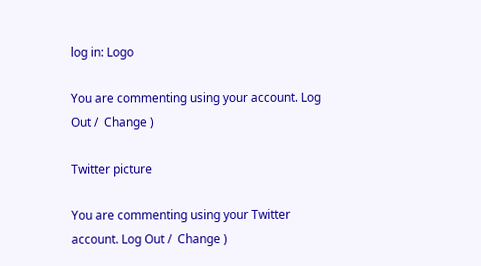log in: Logo

You are commenting using your account. Log Out /  Change )

Twitter picture

You are commenting using your Twitter account. Log Out /  Change )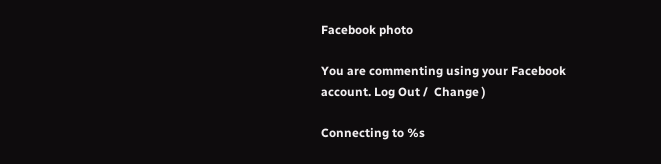Facebook photo

You are commenting using your Facebook account. Log Out /  Change )

Connecting to %s